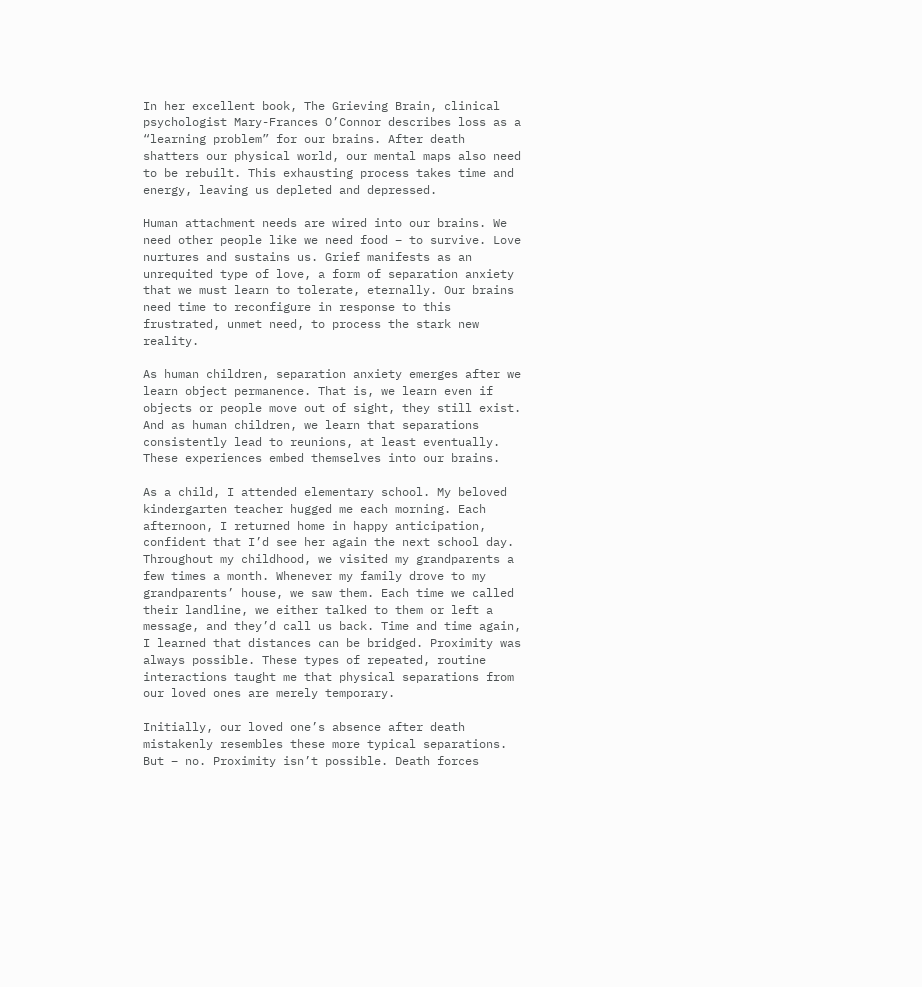In her excellent book, The Grieving Brain, clinical psychologist Mary-Frances O’Connor describes loss as a “learning problem” for our brains. After death shatters our physical world, our mental maps also need to be rebuilt. This exhausting process takes time and energy, leaving us depleted and depressed.

Human attachment needs are wired into our brains. We need other people like we need food – to survive. Love nurtures and sustains us. Grief manifests as an unrequited type of love, a form of separation anxiety that we must learn to tolerate, eternally. Our brains need time to reconfigure in response to this frustrated, unmet need, to process the stark new reality.

As human children, separation anxiety emerges after we learn object permanence. That is, we learn even if objects or people move out of sight, they still exist. And as human children, we learn that separations consistently lead to reunions, at least eventually. These experiences embed themselves into our brains.

As a child, I attended elementary school. My beloved kindergarten teacher hugged me each morning. Each afternoon, I returned home in happy anticipation, confident that I’d see her again the next school day. Throughout my childhood, we visited my grandparents a few times a month. Whenever my family drove to my grandparents’ house, we saw them. Each time we called their landline, we either talked to them or left a message, and they’d call us back. Time and time again, I learned that distances can be bridged. Proximity was always possible. These types of repeated, routine interactions taught me that physical separations from our loved ones are merely temporary.

Initially, our loved one’s absence after death mistakenly resembles these more typical separations. But – no. Proximity isn’t possible. Death forces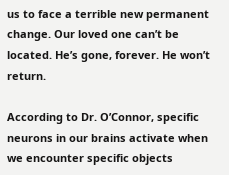us to face a terrible new permanent change. Our loved one can’t be located. He’s gone, forever. He won’t return.

According to Dr. O’Connor, specific neurons in our brains activate when we encounter specific objects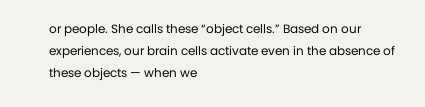or people. She calls these “object cells.” Based on our experiences, our brain cells activate even in the absence of these objects — when we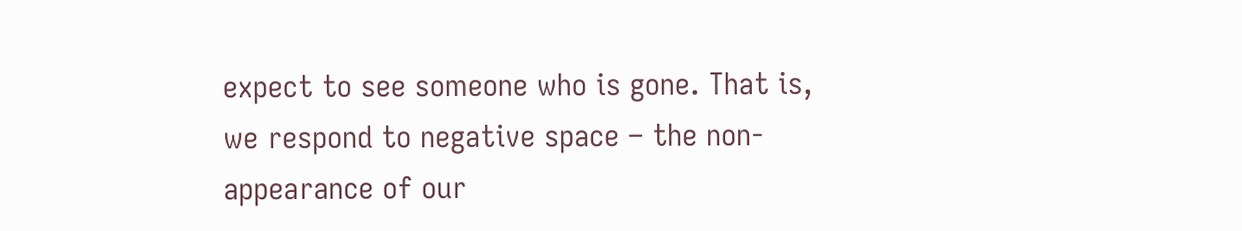expect to see someone who is gone. That is, we respond to negative space – the non-appearance of our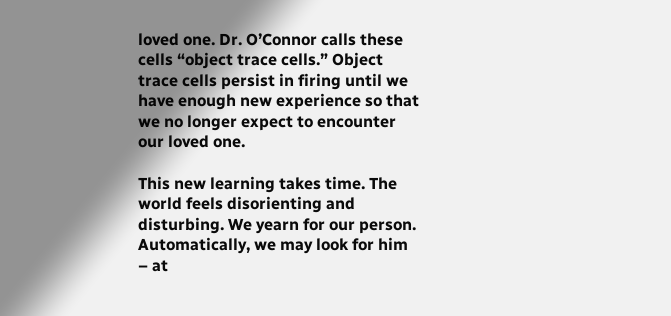loved one. Dr. O’Connor calls these cells “object trace cells.” Object trace cells persist in firing until we have enough new experience so that we no longer expect to encounter our loved one.

This new learning takes time. The world feels disorienting and disturbing. We yearn for our person. Automatically, we may look for him – at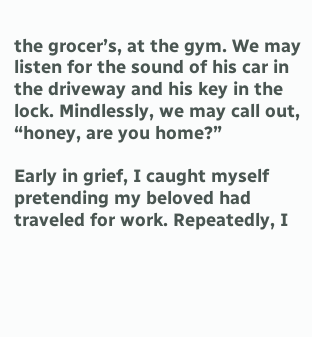the grocer’s, at the gym. We may listen for the sound of his car in the driveway and his key in the lock. Mindlessly, we may call out, “honey, are you home?”

Early in grief, I caught myself pretending my beloved had traveled for work. Repeatedly, I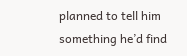planned to tell him something he’d find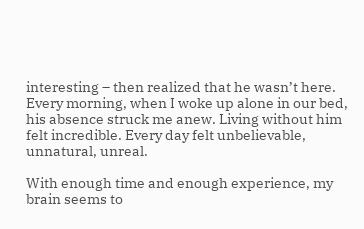interesting – then realized that he wasn’t here. Every morning, when I woke up alone in our bed, his absence struck me anew. Living without him felt incredible. Every day felt unbelievable, unnatural, unreal.

With enough time and enough experience, my brain seems to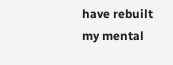have rebuilt my mental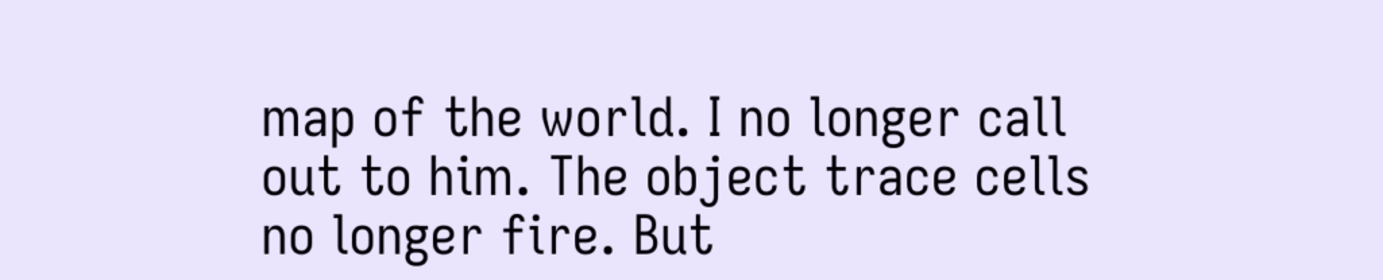map of the world. I no longer call out to him. The object trace cells no longer fire. But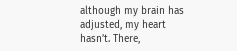although my brain has adjusted, my heart hasn’t. There,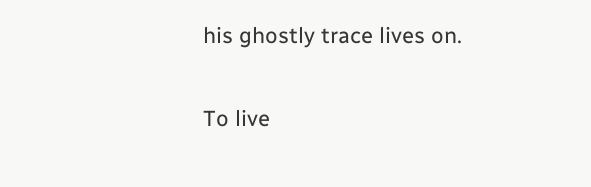his ghostly trace lives on.

To live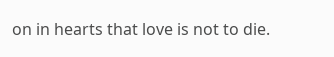on in hearts that love is not to die.